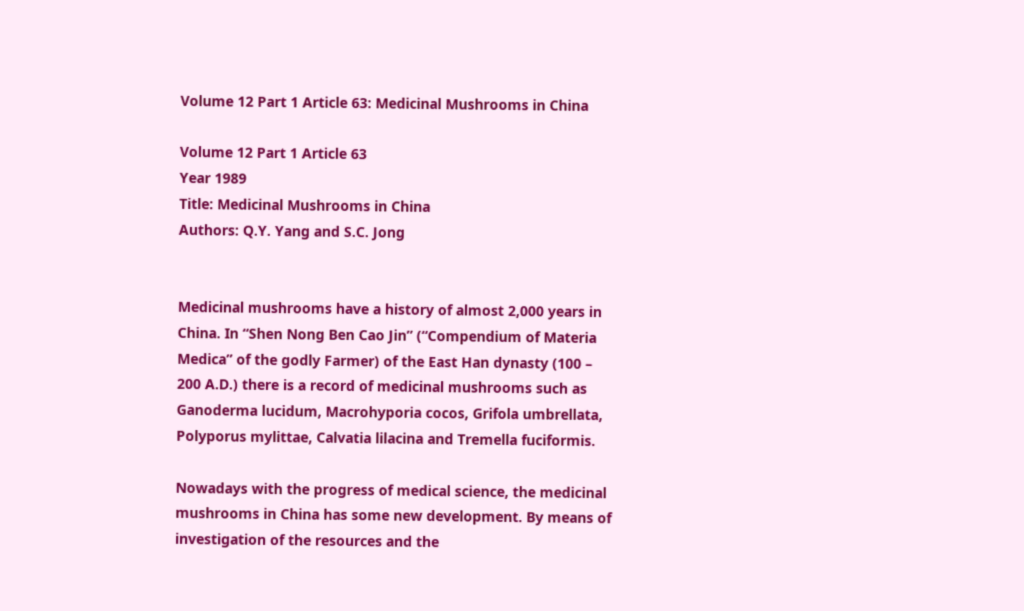Volume 12 Part 1 Article 63: Medicinal Mushrooms in China

Volume 12 Part 1 Article 63
Year 1989
Title: Medicinal Mushrooms in China
Authors: Q.Y. Yang and S.C. Jong


Medicinal mushrooms have a history of almost 2,000 years in China. In “Shen Nong Ben Cao Jin” (“Compendium of Materia Medica” of the godly Farmer) of the East Han dynasty (100 – 200 A.D.) there is a record of medicinal mushrooms such as Ganoderma lucidum, Macrohyporia cocos, Grifola umbrellata, Polyporus mylittae, Calvatia lilacina and Tremella fuciformis.

Nowadays with the progress of medical science, the medicinal mushrooms in China has some new development. By means of investigation of the resources and the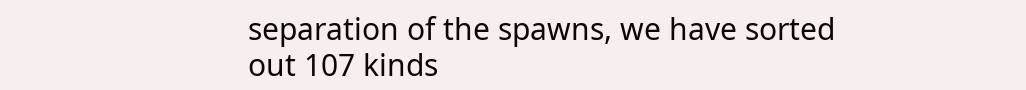separation of the spawns, we have sorted out 107 kinds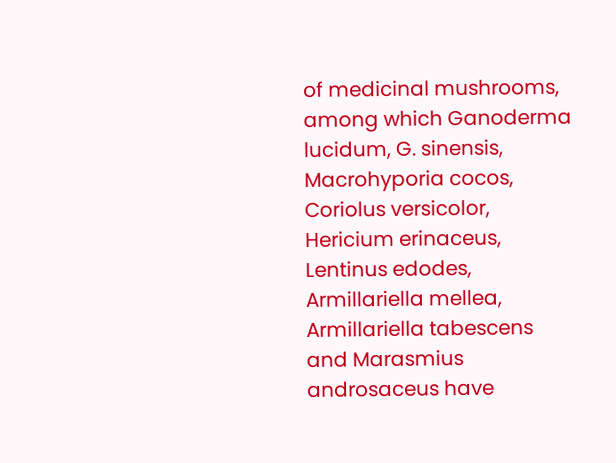of medicinal mushrooms, among which Ganoderma lucidum, G. sinensis, Macrohyporia cocos, Coriolus versicolor, Hericium erinaceus, Lentinus edodes, Armillariella mellea, Armillariella tabescens and Marasmius androsaceus have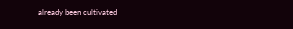already been cultivated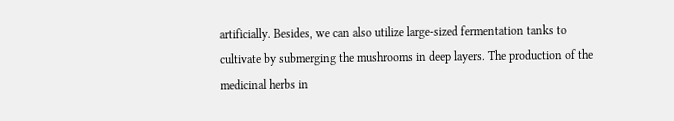artificially. Besides, we can also utilize large-sized fermentation tanks to cultivate by submerging the mushrooms in deep layers. The production of the medicinal herbs in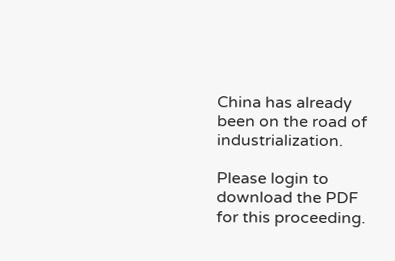China has already been on the road of industrialization.

Please login to download the PDF for this proceeding.